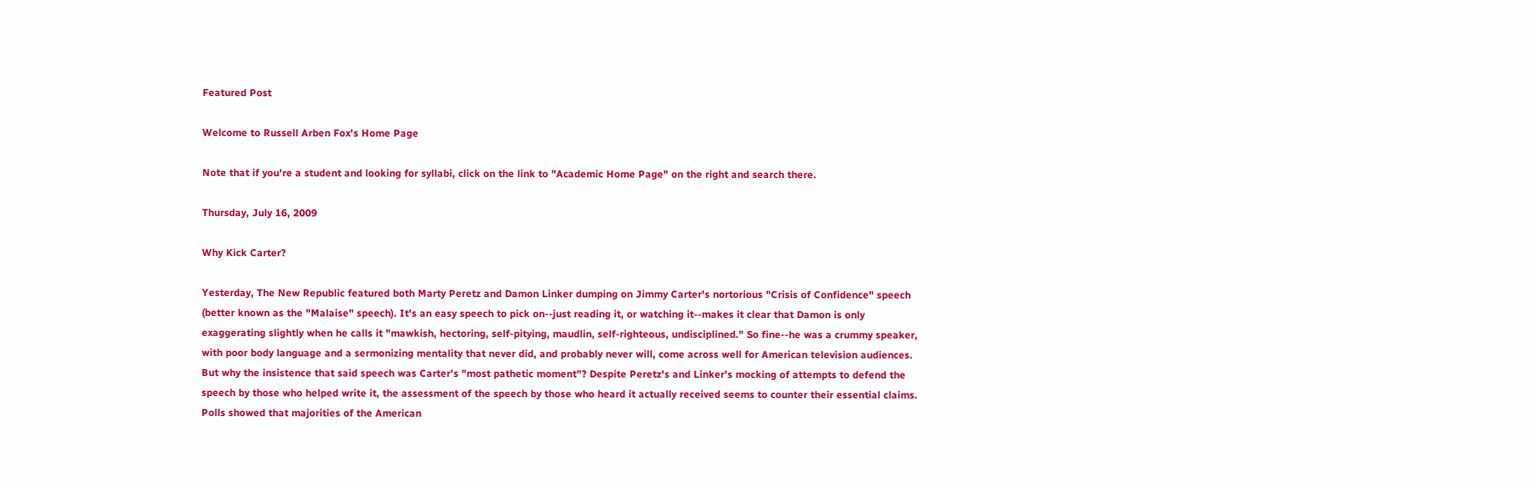Featured Post

Welcome to Russell Arben Fox's Home Page

Note that if you're a student and looking for syllabi, click on the link to "Academic Home Page" on the right and search there.

Thursday, July 16, 2009

Why Kick Carter?

Yesterday, The New Republic featured both Marty Peretz and Damon Linker dumping on Jimmy Carter's nortorious "Crisis of Confidence" speech (better known as the "Malaise" speech). It's an easy speech to pick on--just reading it, or watching it--makes it clear that Damon is only exaggerating slightly when he calls it "mawkish, hectoring, self-pitying, maudlin, self-righteous, undisciplined." So fine--he was a crummy speaker, with poor body language and a sermonizing mentality that never did, and probably never will, come across well for American television audiences. But why the insistence that said speech was Carter's "most pathetic moment"? Despite Peretz's and Linker's mocking of attempts to defend the speech by those who helped write it, the assessment of the speech by those who heard it actually received seems to counter their essential claims. Polls showed that majorities of the American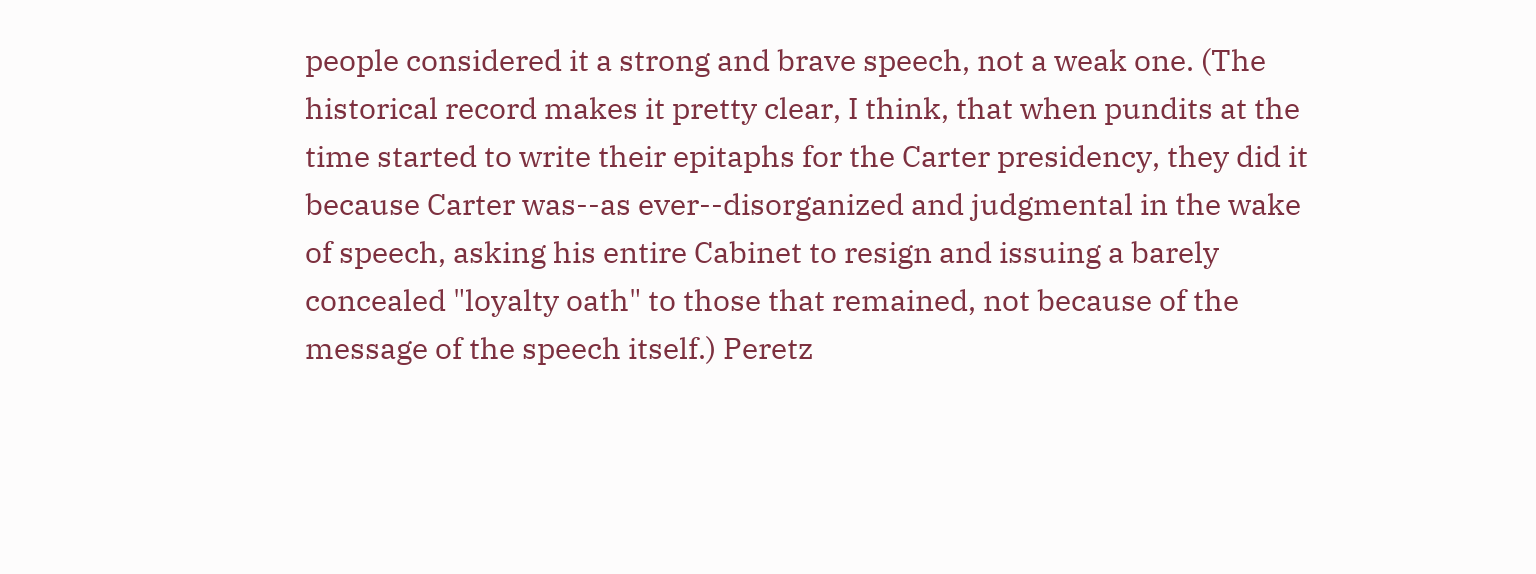people considered it a strong and brave speech, not a weak one. (The historical record makes it pretty clear, I think, that when pundits at the time started to write their epitaphs for the Carter presidency, they did it because Carter was--as ever--disorganized and judgmental in the wake of speech, asking his entire Cabinet to resign and issuing a barely concealed "loyalty oath" to those that remained, not because of the message of the speech itself.) Peretz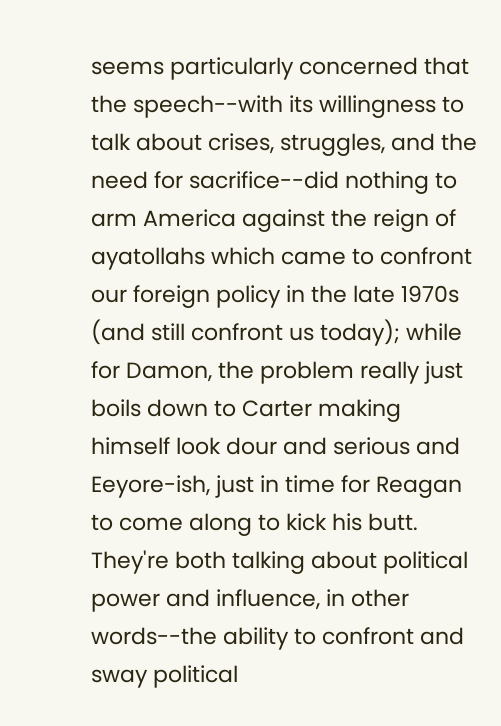seems particularly concerned that the speech--with its willingness to talk about crises, struggles, and the need for sacrifice--did nothing to arm America against the reign of ayatollahs which came to confront our foreign policy in the late 1970s (and still confront us today); while for Damon, the problem really just boils down to Carter making himself look dour and serious and Eeyore-ish, just in time for Reagan to come along to kick his butt. They're both talking about political power and influence, in other words--the ability to confront and sway political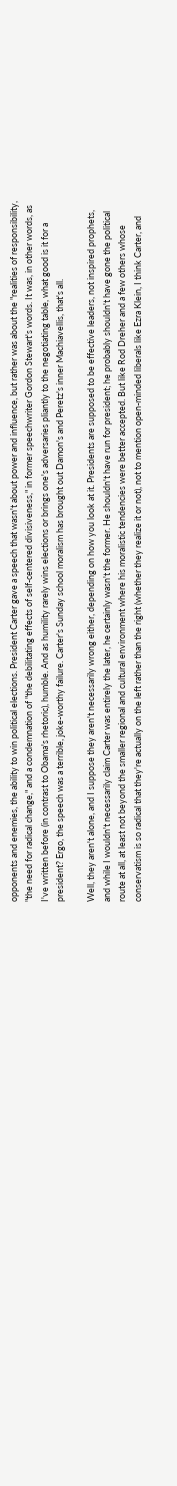opponents and enemies, the ability to win political elections. President Carter gave a speech that wasn't about power and influence, but rather was about the "realities of responsibility, "the need for radical change," and a condemnation of "the debilitating effects of self-centered divisiveness," in former speechwriter Gordon Stewart's words. It was, in other words, as I've written before (in contrast to Obama's rhetoric), humble. And as humility rarely wins elections or brings one's adversaries pliantly to the negotiating table, what good is it for a president? Ergo, the speech was a terrible, joke-worthy failure. Carter's Sunday school moralism has brought out Damon's and Peretz's inner Machiavellis, that's all.

Well, they aren't alone, and I suppose they aren't necessarily wrong either, depending on how you look at it. Presidents are supposed to be effective leaders, not inspired prophets, and while I wouldn't necessarily claim Carter was entirely the later, he certainly wasn't the former. He shouldn't have run for president; he probably shouldn't have gone the political route at all, at least not beyond the smaller regional and cultural environment where his moralistic tendencies were better accepted. But like Rod Dreher and a few others whose conservatism is so radical that they're actually on the left rather than the right (whether they realize it or not), not to mention open-minded liberals like Ezra Klein, I think Carter, and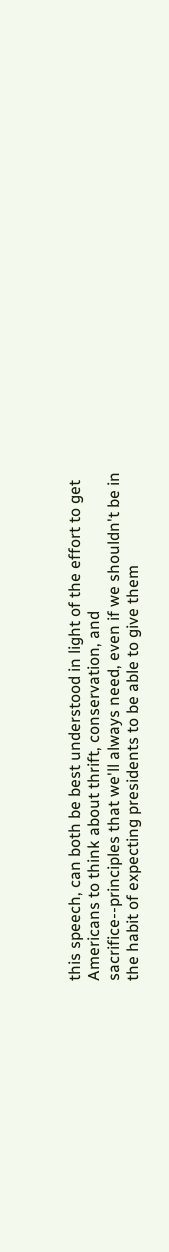this speech, can both be best understood in light of the effort to get Americans to think about thrift, conservation, and sacrifice--principles that we'll always need, even if we shouldn't be in the habit of expecting presidents to be able to give them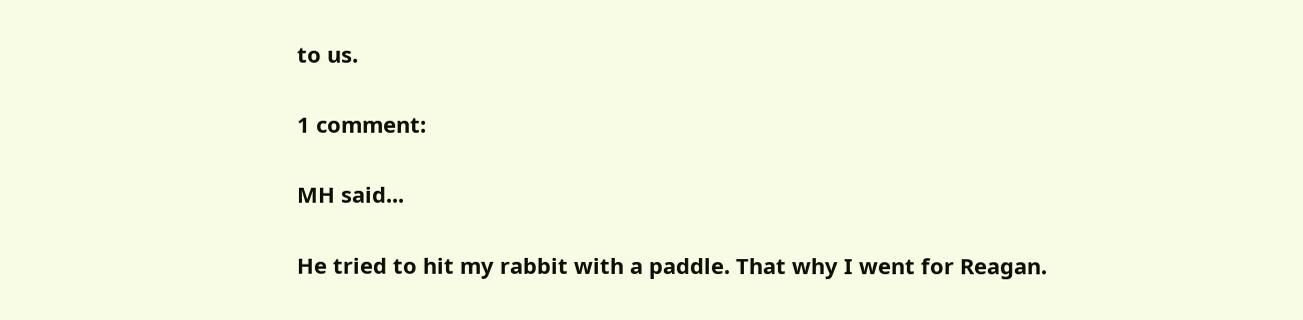to us.

1 comment:

MH said...

He tried to hit my rabbit with a paddle. That why I went for Reagan.